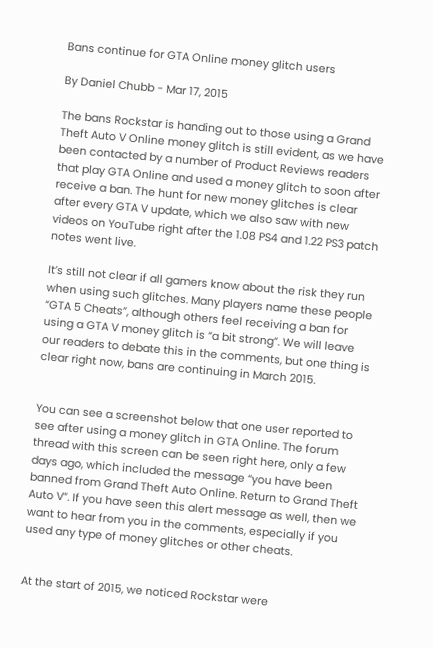Bans continue for GTA Online money glitch users

By Daniel Chubb - Mar 17, 2015

The bans Rockstar is handing out to those using a Grand Theft Auto V Online money glitch is still evident, as we have been contacted by a number of Product Reviews readers that play GTA Online and used a money glitch to soon after receive a ban. The hunt for new money glitches is clear after every GTA V update, which we also saw with new videos on YouTube right after the 1.08 PS4 and 1.22 PS3 patch notes went live.

It’s still not clear if all gamers know about the risk they run when using such glitches. Many players name these people “GTA 5 Cheats”, although others feel receiving a ban for using a GTA V money glitch is “a bit strong”. We will leave our readers to debate this in the comments, but one thing is clear right now, bans are continuing in March 2015.


You can see a screenshot below that one user reported to see after using a money glitch in GTA Online. The forum thread with this screen can be seen right here, only a few days ago, which included the message “you have been banned from Grand Theft Auto Online. Return to Grand Theft Auto V”. If you have seen this alert message as well, then we want to hear from you in the comments, especially if you used any type of money glitches or other cheats.


At the start of 2015, we noticed Rockstar were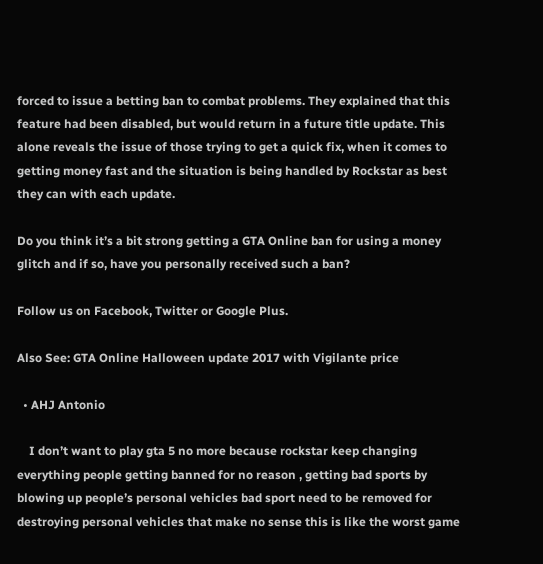forced to issue a betting ban to combat problems. They explained that this feature had been disabled, but would return in a future title update. This alone reveals the issue of those trying to get a quick fix, when it comes to getting money fast and the situation is being handled by Rockstar as best they can with each update.

Do you think it’s a bit strong getting a GTA Online ban for using a money glitch and if so, have you personally received such a ban?

Follow us on Facebook, Twitter or Google Plus.

Also See: GTA Online Halloween update 2017 with Vigilante price

  • AHJ Antonio

    I don’t want to play gta 5 no more because rockstar keep changing everything people getting banned for no reason , getting bad sports by blowing up people’s personal vehicles bad sport need to be removed for destroying personal vehicles that make no sense this is like the worst game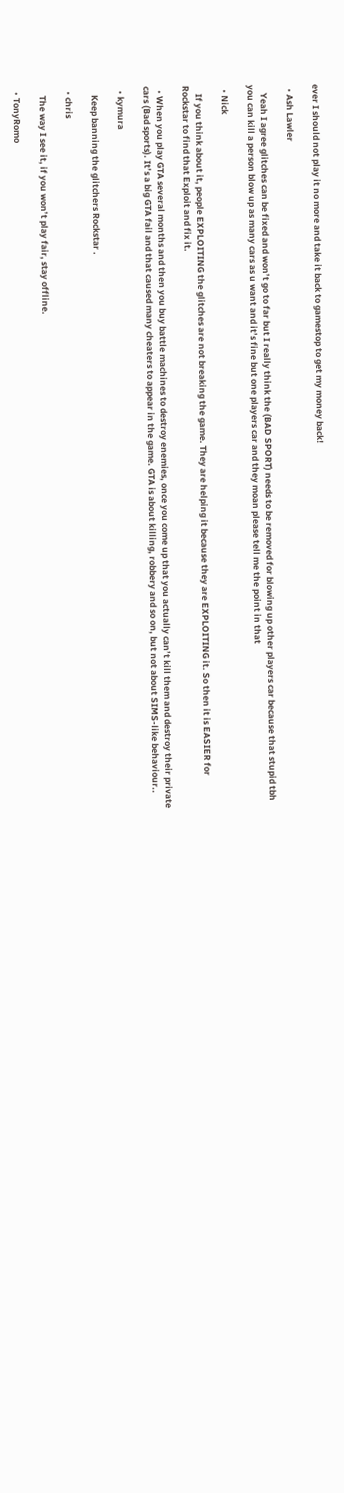ever I should not play it no more and take it back to gamestop to get my money back!

  • Ash Lawler

    Yeah I agree glitches can be fixed and won’t go to far but I really think the (BAD SPORT) needs to be removed for blowing up other players car because that stupid tbh you can kill a person blow up as many cars as u want and it’s fine but one players car and they moan please tell me the point in that

  • Nick

    If you think about it, people EXPLOITING the glitches are not breaking the game. They are helping it because they are EXPLOITING it. So then it is EASIER for Rockstar to find that Exploit and fix it.

  • When you play GTA several months and then you buy battle machines to destroy enemies, once you come up that you actually can’t kill them and destroy their private cars (Bad sports). It’s a big GTA fail and that caused many cheaters to appear in the game. GTA is about killing, robbery and so on, but not about SIMS-like behaviour..

  • kymura

    Keep banning the glitchers Rockstar .

  • chris

    The way I see it, if you won’t play fair, stay offline.

  • TonyRomo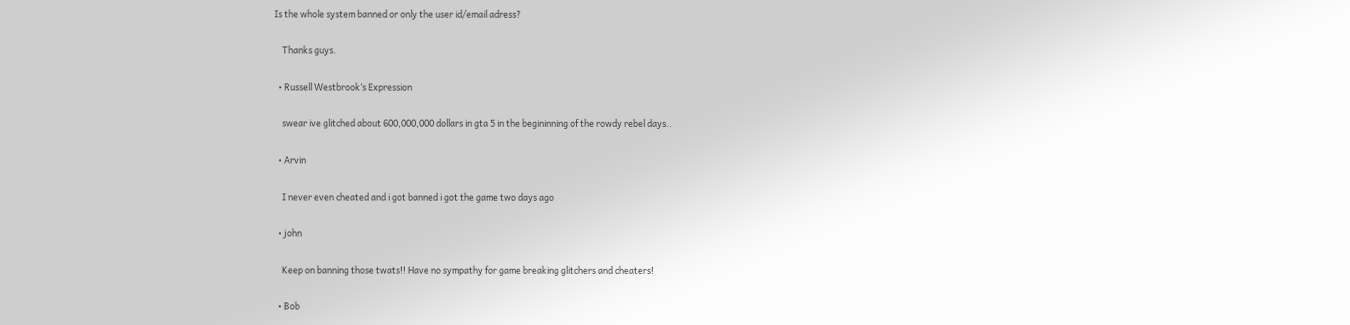Is the whole system banned or only the user id/email adress?

    Thanks guys.

  • Russell Westbrook’s Expression

    swear ive glitched about 600,000,000 dollars in gta 5 in the begininning of the rowdy rebel days..

  • Arvin

    I never even cheated and i got banned i got the game two days ago

  • john

    Keep on banning those twats!! Have no sympathy for game breaking glitchers and cheaters!

  • Bob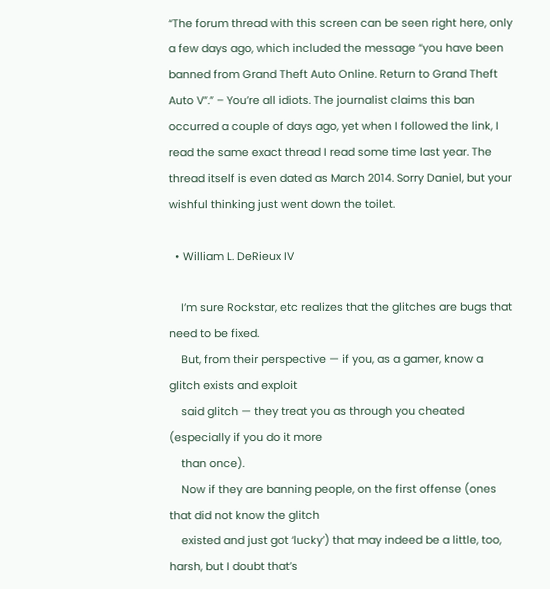“The forum thread with this screen can be seen right here, only a few days ago, which included the message “you have been banned from Grand Theft Auto Online. Return to Grand Theft Auto V”.” – You’re all idiots. The journalist claims this ban occurred a couple of days ago, yet when I followed the link, I read the same exact thread I read some time last year. The thread itself is even dated as March 2014. Sorry Daniel, but your wishful thinking just went down the toilet.

  • William L. DeRieux IV

    I’m sure Rockstar, etc realizes that the glitches are bugs that need to be fixed.
    But, from their perspective — if you, as a gamer, know a glitch exists and exploit
    said glitch — they treat you as through you cheated (especially if you do it more
    than once).
    Now if they are banning people, on the first offense (ones that did not know the glitch
    existed and just got ‘lucky’) that may indeed be a little, too, harsh, but I doubt that’s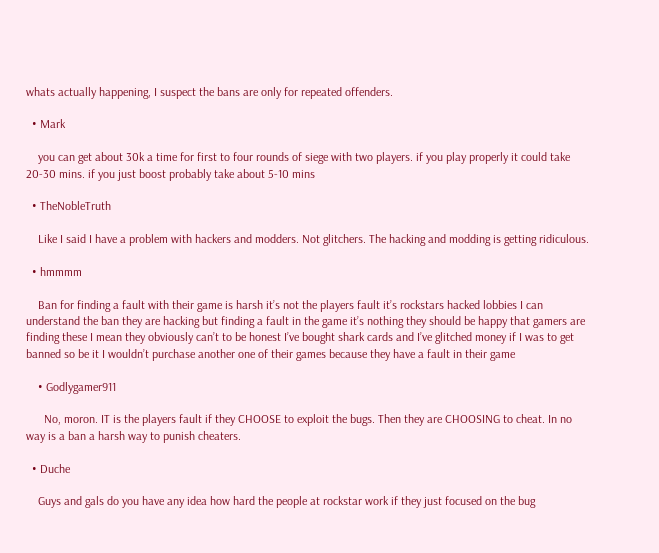whats actually happening, I suspect the bans are only for repeated offenders.

  • Mark

    you can get about 30k a time for first to four rounds of siege with two players. if you play properly it could take 20-30 mins. if you just boost probably take about 5-10 mins

  • TheNobleTruth

    Like I said I have a problem with hackers and modders. Not glitchers. The hacking and modding is getting ridiculous.

  • hmmmm

    Ban for finding a fault with their game is harsh it’s not the players fault it’s rockstars hacked lobbies I can understand the ban they are hacking but finding a fault in the game it’s nothing they should be happy that gamers are finding these I mean they obviously can’t to be honest I’ve bought shark cards and I’ve glitched money if I was to get banned so be it I wouldn’t purchase another one of their games because they have a fault in their game

    • Godlygamer911

      No, moron. IT is the players fault if they CHOOSE to exploit the bugs. Then they are CHOOSING to cheat. In no way is a ban a harsh way to punish cheaters.

  • Duche

    Guys and gals do you have any idea how hard the people at rockstar work if they just focused on the bug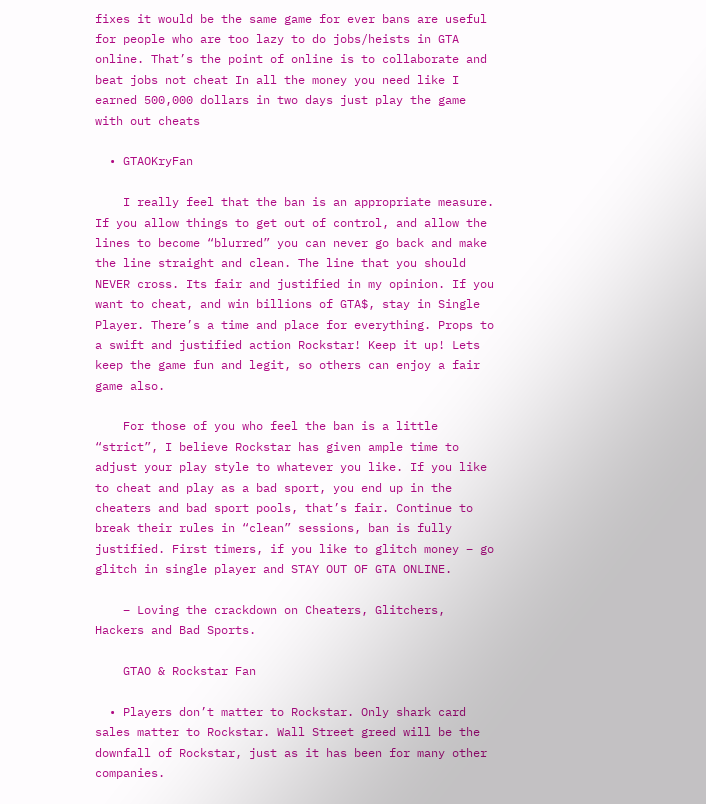fixes it would be the same game for ever bans are useful for people who are too lazy to do jobs/heists in GTA online. That’s the point of online is to collaborate and beat jobs not cheat In all the money you need like I earned 500,000 dollars in two days just play the game with out cheats

  • GTAOKryFan

    I really feel that the ban is an appropriate measure. If you allow things to get out of control, and allow the lines to become “blurred” you can never go back and make the line straight and clean. The line that you should NEVER cross. Its fair and justified in my opinion. If you want to cheat, and win billions of GTA$, stay in Single Player. There’s a time and place for everything. Props to a swift and justified action Rockstar! Keep it up! Lets keep the game fun and legit, so others can enjoy a fair game also.

    For those of you who feel the ban is a little “strict”, I believe Rockstar has given ample time to adjust your play style to whatever you like. If you like to cheat and play as a bad sport, you end up in the cheaters and bad sport pools, that’s fair. Continue to break their rules in “clean” sessions, ban is fully justified. First timers, if you like to glitch money – go glitch in single player and STAY OUT OF GTA ONLINE.

    – Loving the crackdown on Cheaters, Glitchers, Hackers and Bad Sports.

    GTAO & Rockstar Fan

  • Players don’t matter to Rockstar. Only shark card sales matter to Rockstar. Wall Street greed will be the downfall of Rockstar, just as it has been for many other companies.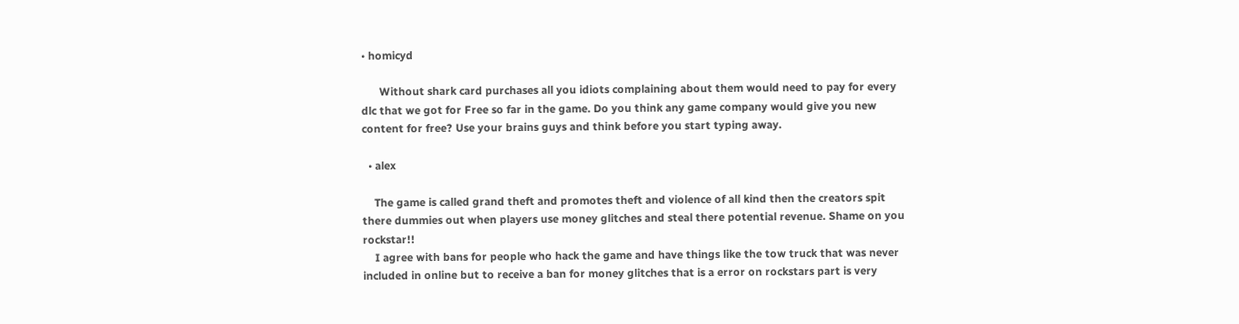• homicyd

      Without shark card purchases all you idiots complaining about them would need to pay for every dlc that we got for Free so far in the game. Do you think any game company would give you new content for free? Use your brains guys and think before you start typing away.

  • alex

    The game is called grand theft and promotes theft and violence of all kind then the creators spit there dummies out when players use money glitches and steal there potential revenue. Shame on you rockstar!!
    I agree with bans for people who hack the game and have things like the tow truck that was never included in online but to receive a ban for money glitches that is a error on rockstars part is very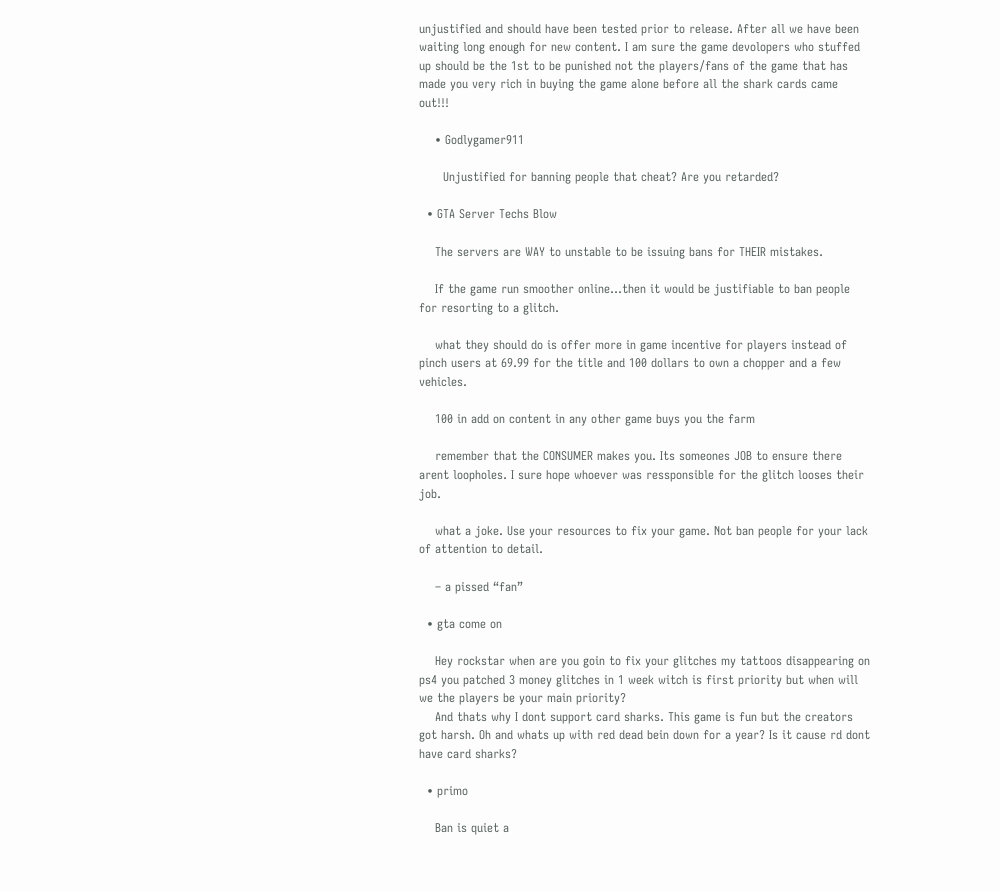unjustified and should have been tested prior to release. After all we have been waiting long enough for new content. I am sure the game devolopers who stuffed up should be the 1st to be punished not the players/fans of the game that has made you very rich in buying the game alone before all the shark cards came out!!!

    • Godlygamer911

      Unjustified for banning people that cheat? Are you retarded?

  • GTA Server Techs Blow

    The servers are WAY to unstable to be issuing bans for THEIR mistakes.

    If the game run smoother online…then it would be justifiable to ban people for resorting to a glitch.

    what they should do is offer more in game incentive for players instead of pinch users at 69.99 for the title and 100 dollars to own a chopper and a few vehicles.

    100 in add on content in any other game buys you the farm

    remember that the CONSUMER makes you. Its someones JOB to ensure there arent loopholes. I sure hope whoever was ressponsible for the glitch looses their job.

    what a joke. Use your resources to fix your game. Not ban people for your lack of attention to detail.

    – a pissed “fan”

  • gta come on

    Hey rockstar when are you goin to fix your glitches my tattoos disappearing on ps4 you patched 3 money glitches in 1 week witch is first priority but when will we the players be your main priority?
    And thats why I dont support card sharks. This game is fun but the creators got harsh. Oh and whats up with red dead bein down for a year? Is it cause rd dont have card sharks?

  • primo

    Ban is quiet a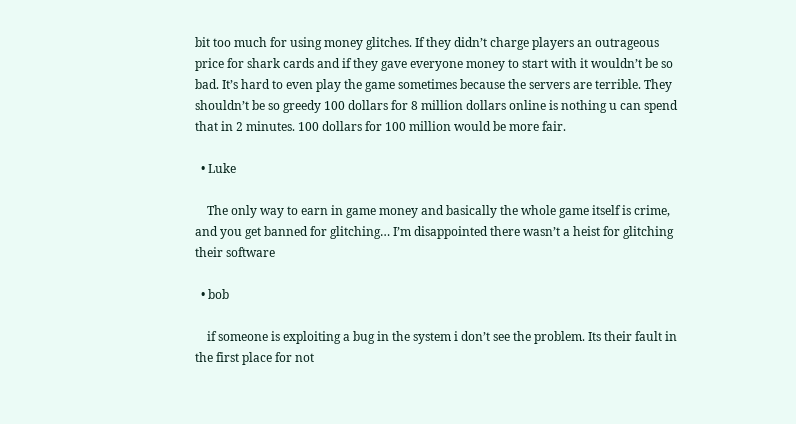bit too much for using money glitches. If they didn’t charge players an outrageous price for shark cards and if they gave everyone money to start with it wouldn’t be so bad. It’s hard to even play the game sometimes because the servers are terrible. They shouldn’t be so greedy 100 dollars for 8 million dollars online is nothing u can spend that in 2 minutes. 100 dollars for 100 million would be more fair.

  • Luke

    The only way to earn in game money and basically the whole game itself is crime, and you get banned for glitching… I’m disappointed there wasn’t a heist for glitching their software

  • bob

    if someone is exploiting a bug in the system i don’t see the problem. Its their fault in the first place for not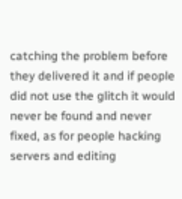catching the problem before they delivered it and if people did not use the glitch it would never be found and never fixed, as for people hacking servers and editing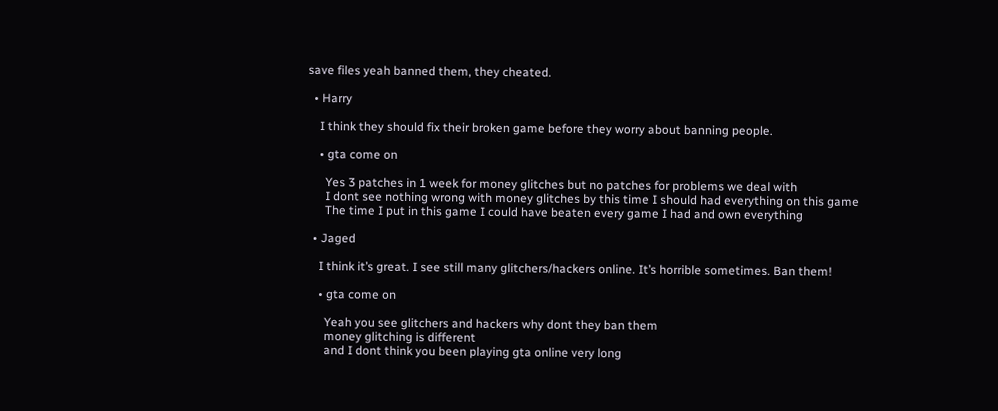save files yeah banned them, they cheated.

  • Harry

    I think they should fix their broken game before they worry about banning people.

    • gta come on

      Yes 3 patches in 1 week for money glitches but no patches for problems we deal with
      I dont see nothing wrong with money glitches by this time I should had everything on this game
      The time I put in this game I could have beaten every game I had and own everything

  • Jaged

    I think it’s great. I see still many glitchers/hackers online. It’s horrible sometimes. Ban them!

    • gta come on

      Yeah you see glitchers and hackers why dont they ban them
      money glitching is different
      and I dont think you been playing gta online very long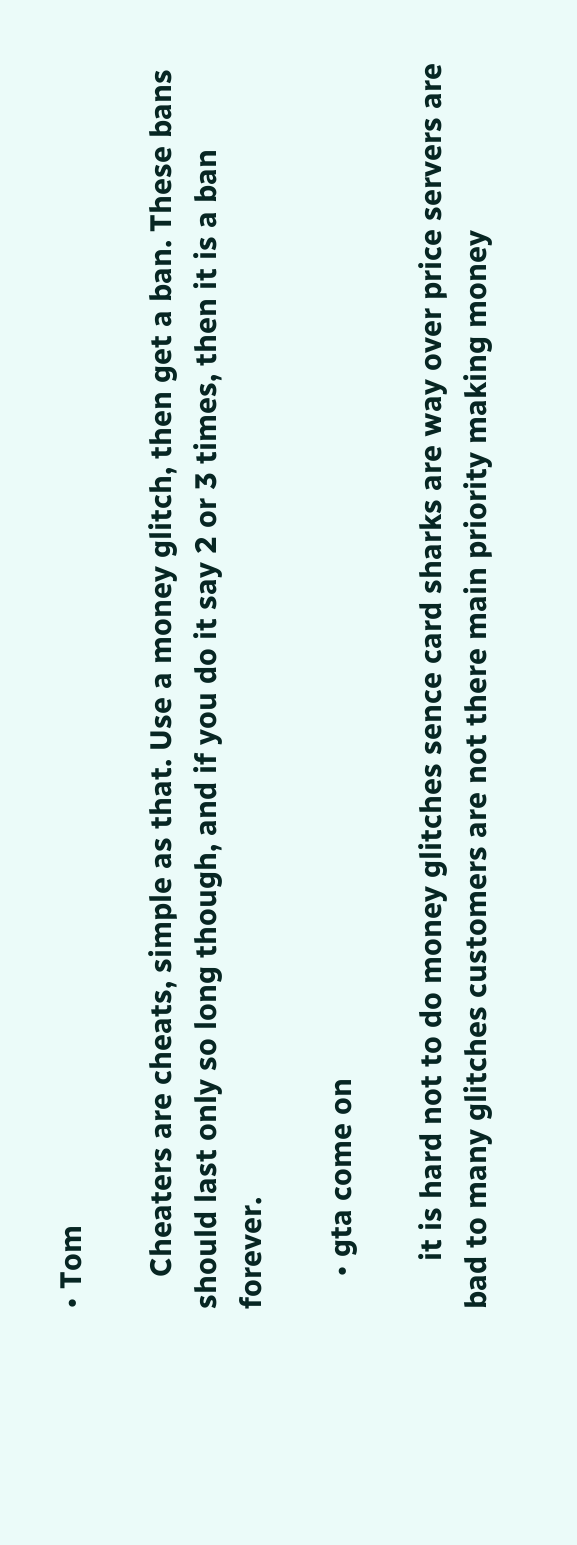• Tom

    Cheaters are cheats, simple as that. Use a money glitch, then get a ban. These bans should last only so long though, and if you do it say 2 or 3 times, then it is a ban forever.

    • gta come on

      it is hard not to do money glitches sence card sharks are way over price servers are bad to many glitches customers are not there main priority making money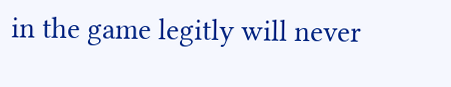in the game legitly will never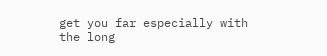get you far especially with the long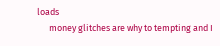loads
      money glitches are why to tempting and I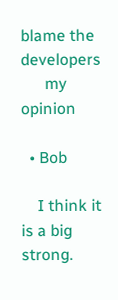blame the developers
      my opinion

  • Bob

    I think it is a big strong.